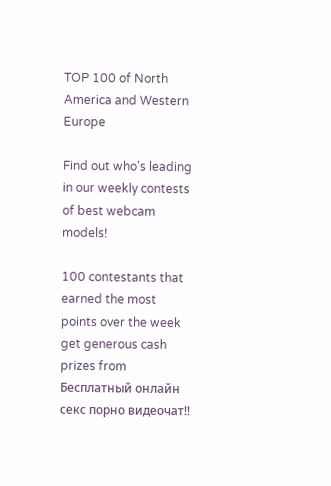TOP 100 of North America and Western Europe

Find out who's leading in our weekly contests of best webcam models!

100 contestants that earned the most points over the week get generous cash prizes from Бесплатный онлайн секс порно видеочат!!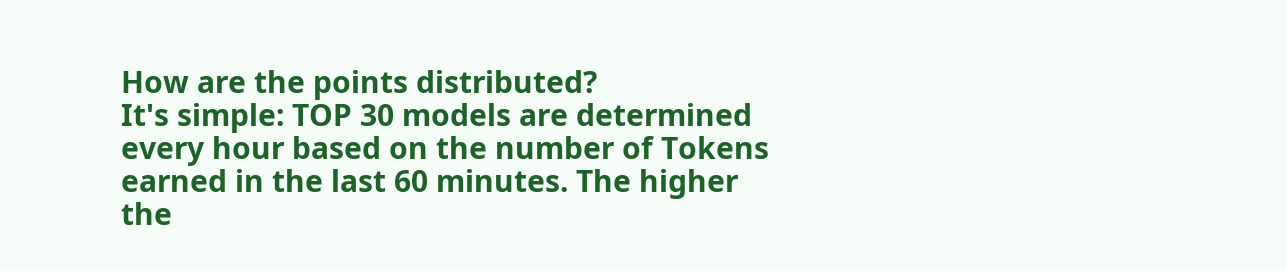How are the points distributed?
It's simple: TOP 30 models are determined every hour based on the number of Tokens earned in the last 60 minutes. The higher the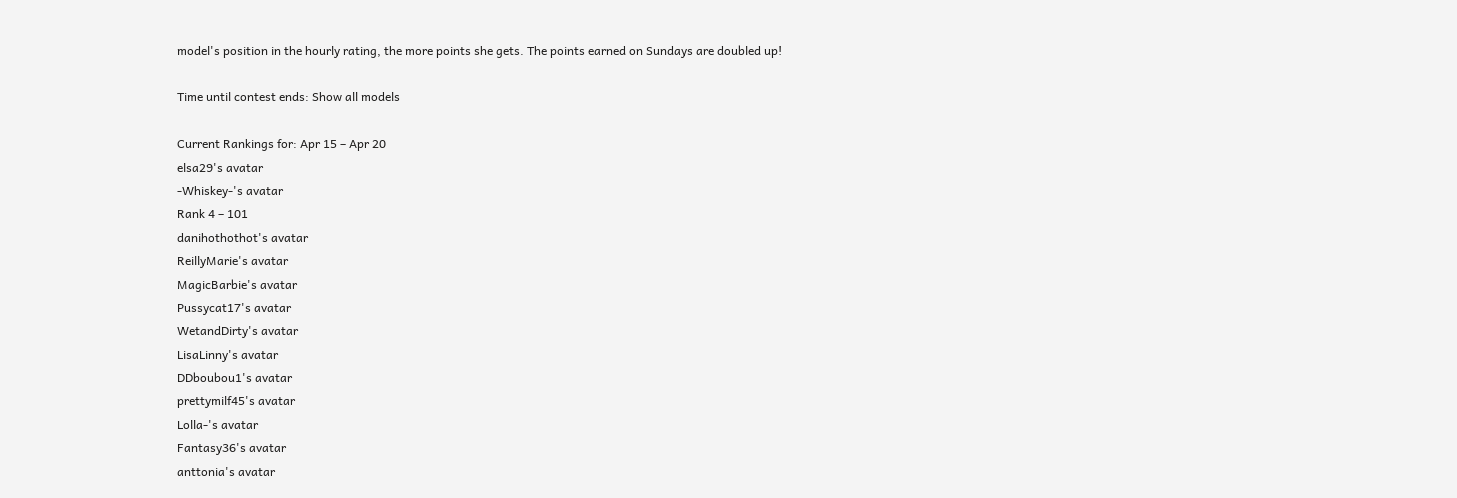model's position in the hourly rating, the more points she gets. The points earned on Sundays are doubled up!

Time until contest ends: Show all models

Current Rankings for: Apr 15 – Apr 20
elsa29's avatar
-Whiskey-'s avatar
Rank 4 – 101
danihothothot's avatar
ReillyMarie's avatar
MagicBarbie's avatar
Pussycat17's avatar
WetandDirty's avatar
LisaLinny's avatar
DDboubou1's avatar
prettymilf45's avatar
Lolla-'s avatar
Fantasy36's avatar
anttonia's avatar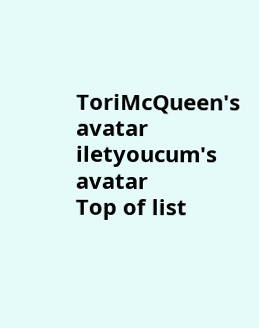ToriMcQueen's avatar
iletyoucum's avatar
Top of list